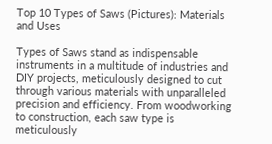Top 10 Types of Saws (Pictures): Materials and Uses

Types of Saws stand as indispensable instruments in a multitude of industries and DIY projects, meticulously designed to cut through various materials with unparalleled precision and efficiency. From woodworking to construction, each saw type is meticulously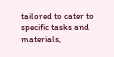tailored to cater to specific tasks and materials,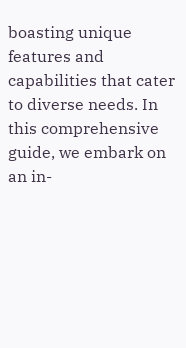boasting unique features and capabilities that cater to diverse needs. In this comprehensive guide, we embark on an in-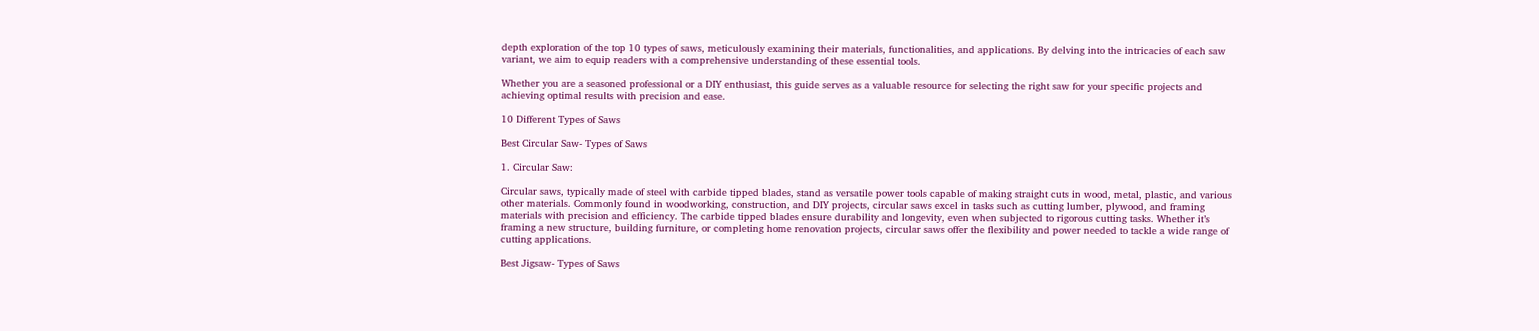depth exploration of the top 10 types of saws, meticulously examining their materials, functionalities, and applications. By delving into the intricacies of each saw variant, we aim to equip readers with a comprehensive understanding of these essential tools.

Whether you are a seasoned professional or a DIY enthusiast, this guide serves as a valuable resource for selecting the right saw for your specific projects and achieving optimal results with precision and ease.

10 Different Types of Saws

Best Circular Saw- Types of Saws

1. Circular Saw:

Circular saws, typically made of steel with carbide tipped blades, stand as versatile power tools capable of making straight cuts in wood, metal, plastic, and various other materials. Commonly found in woodworking, construction, and DIY projects, circular saws excel in tasks such as cutting lumber, plywood, and framing materials with precision and efficiency. The carbide tipped blades ensure durability and longevity, even when subjected to rigorous cutting tasks. Whether it’s framing a new structure, building furniture, or completing home renovation projects, circular saws offer the flexibility and power needed to tackle a wide range of cutting applications.

Best Jigsaw- Types of Saws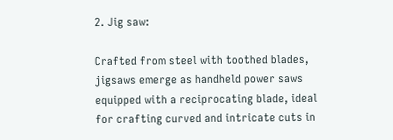2. Jig saw:

Crafted from steel with toothed blades, jigsaws emerge as handheld power saws equipped with a reciprocating blade, ideal for crafting curved and intricate cuts in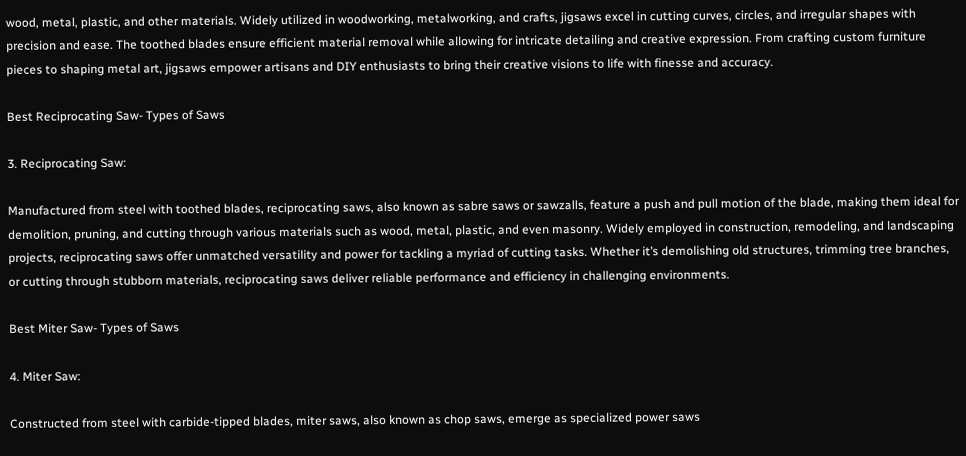wood, metal, plastic, and other materials. Widely utilized in woodworking, metalworking, and crafts, jigsaws excel in cutting curves, circles, and irregular shapes with precision and ease. The toothed blades ensure efficient material removal while allowing for intricate detailing and creative expression. From crafting custom furniture pieces to shaping metal art, jigsaws empower artisans and DIY enthusiasts to bring their creative visions to life with finesse and accuracy.

Best Reciprocating Saw- Types of Saws

3. Reciprocating Saw:

Manufactured from steel with toothed blades, reciprocating saws, also known as sabre saws or sawzalls, feature a push and pull motion of the blade, making them ideal for demolition, pruning, and cutting through various materials such as wood, metal, plastic, and even masonry. Widely employed in construction, remodeling, and landscaping projects, reciprocating saws offer unmatched versatility and power for tackling a myriad of cutting tasks. Whether it’s demolishing old structures, trimming tree branches, or cutting through stubborn materials, reciprocating saws deliver reliable performance and efficiency in challenging environments.

Best Miter Saw- Types of Saws

4. Miter Saw:

Constructed from steel with carbide-tipped blades, miter saws, also known as chop saws, emerge as specialized power saws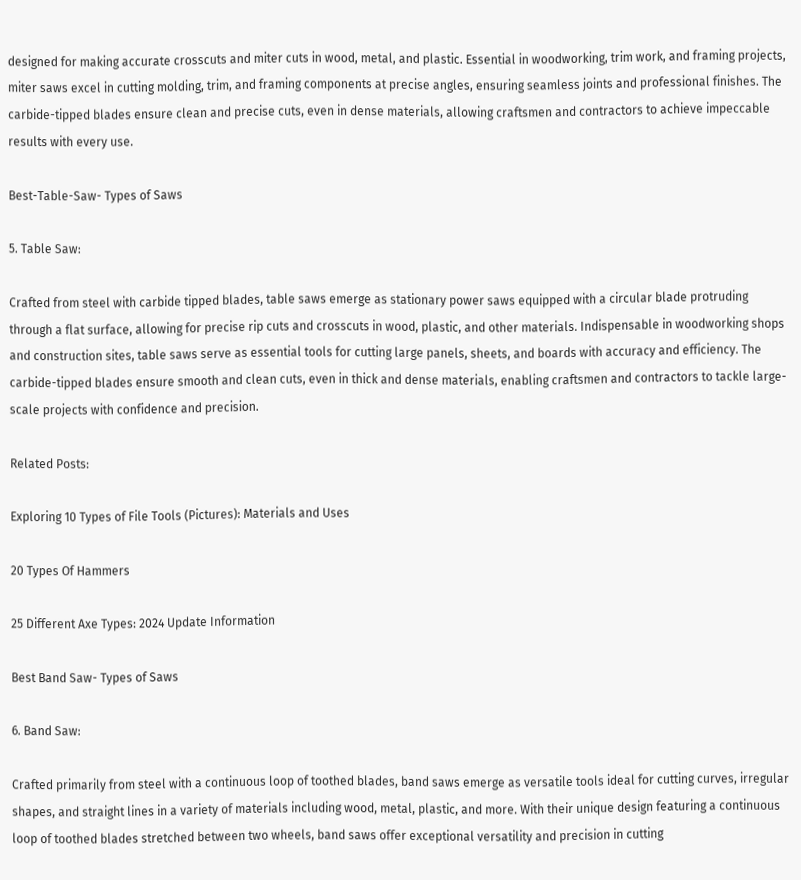designed for making accurate crosscuts and miter cuts in wood, metal, and plastic. Essential in woodworking, trim work, and framing projects, miter saws excel in cutting molding, trim, and framing components at precise angles, ensuring seamless joints and professional finishes. The carbide-tipped blades ensure clean and precise cuts, even in dense materials, allowing craftsmen and contractors to achieve impeccable results with every use.

Best-Table-Saw- Types of Saws

5. Table Saw:

Crafted from steel with carbide tipped blades, table saws emerge as stationary power saws equipped with a circular blade protruding through a flat surface, allowing for precise rip cuts and crosscuts in wood, plastic, and other materials. Indispensable in woodworking shops and construction sites, table saws serve as essential tools for cutting large panels, sheets, and boards with accuracy and efficiency. The carbide-tipped blades ensure smooth and clean cuts, even in thick and dense materials, enabling craftsmen and contractors to tackle large-scale projects with confidence and precision.

Related Posts:

Exploring 10 Types of File Tools (Pictures): Materials and Uses

20 Types Of Hammers

25 Different Axe Types: 2024 Update Information

Best Band Saw- Types of Saws

6. Band Saw:

Crafted primarily from steel with a continuous loop of toothed blades, band saws emerge as versatile tools ideal for cutting curves, irregular shapes, and straight lines in a variety of materials including wood, metal, plastic, and more. With their unique design featuring a continuous loop of toothed blades stretched between two wheels, band saws offer exceptional versatility and precision in cutting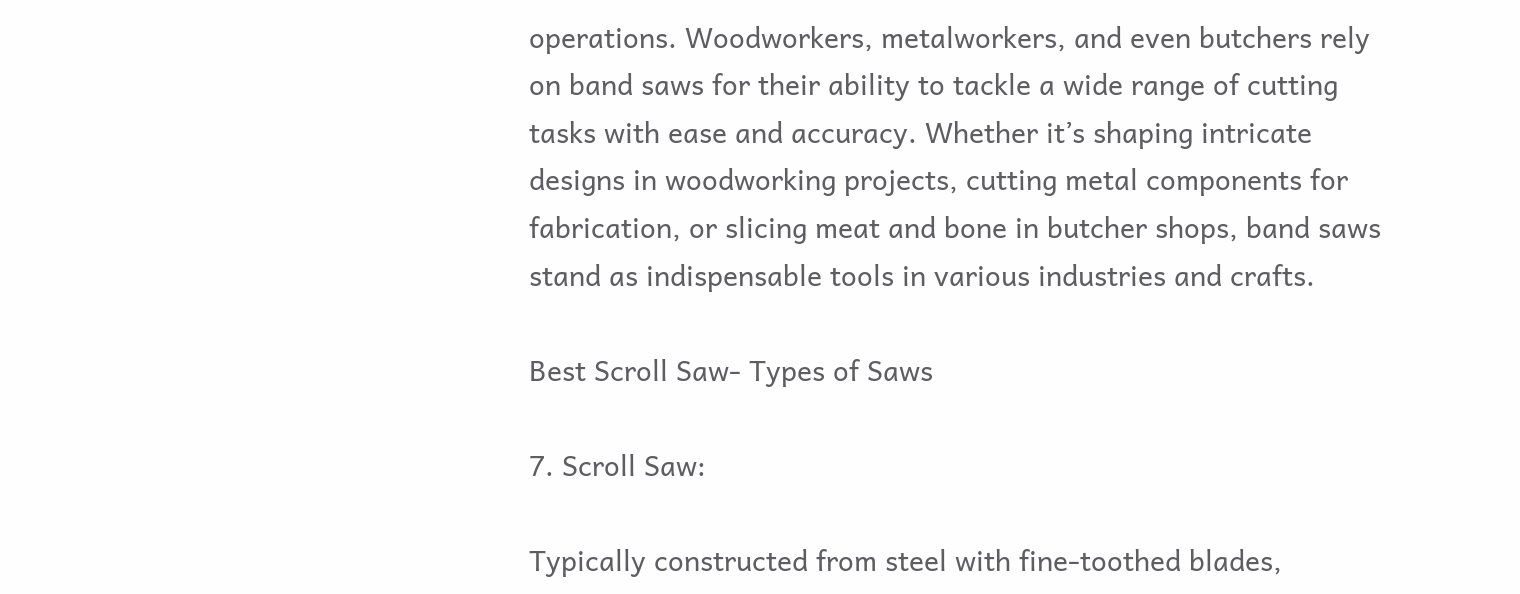operations. Woodworkers, metalworkers, and even butchers rely on band saws for their ability to tackle a wide range of cutting tasks with ease and accuracy. Whether it’s shaping intricate designs in woodworking projects, cutting metal components for fabrication, or slicing meat and bone in butcher shops, band saws stand as indispensable tools in various industries and crafts.

Best Scroll Saw- Types of Saws

7. Scroll Saw:

Typically constructed from steel with fine-toothed blades,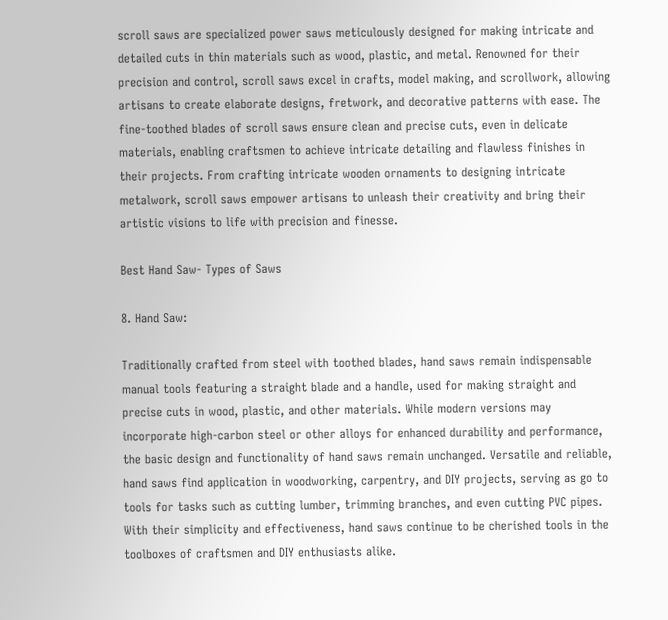scroll saws are specialized power saws meticulously designed for making intricate and detailed cuts in thin materials such as wood, plastic, and metal. Renowned for their precision and control, scroll saws excel in crafts, model making, and scrollwork, allowing artisans to create elaborate designs, fretwork, and decorative patterns with ease. The fine-toothed blades of scroll saws ensure clean and precise cuts, even in delicate materials, enabling craftsmen to achieve intricate detailing and flawless finishes in their projects. From crafting intricate wooden ornaments to designing intricate metalwork, scroll saws empower artisans to unleash their creativity and bring their artistic visions to life with precision and finesse.

Best Hand Saw- Types of Saws

8. Hand Saw:

Traditionally crafted from steel with toothed blades, hand saws remain indispensable manual tools featuring a straight blade and a handle, used for making straight and precise cuts in wood, plastic, and other materials. While modern versions may incorporate high-carbon steel or other alloys for enhanced durability and performance, the basic design and functionality of hand saws remain unchanged. Versatile and reliable, hand saws find application in woodworking, carpentry, and DIY projects, serving as go to tools for tasks such as cutting lumber, trimming branches, and even cutting PVC pipes. With their simplicity and effectiveness, hand saws continue to be cherished tools in the toolboxes of craftsmen and DIY enthusiasts alike.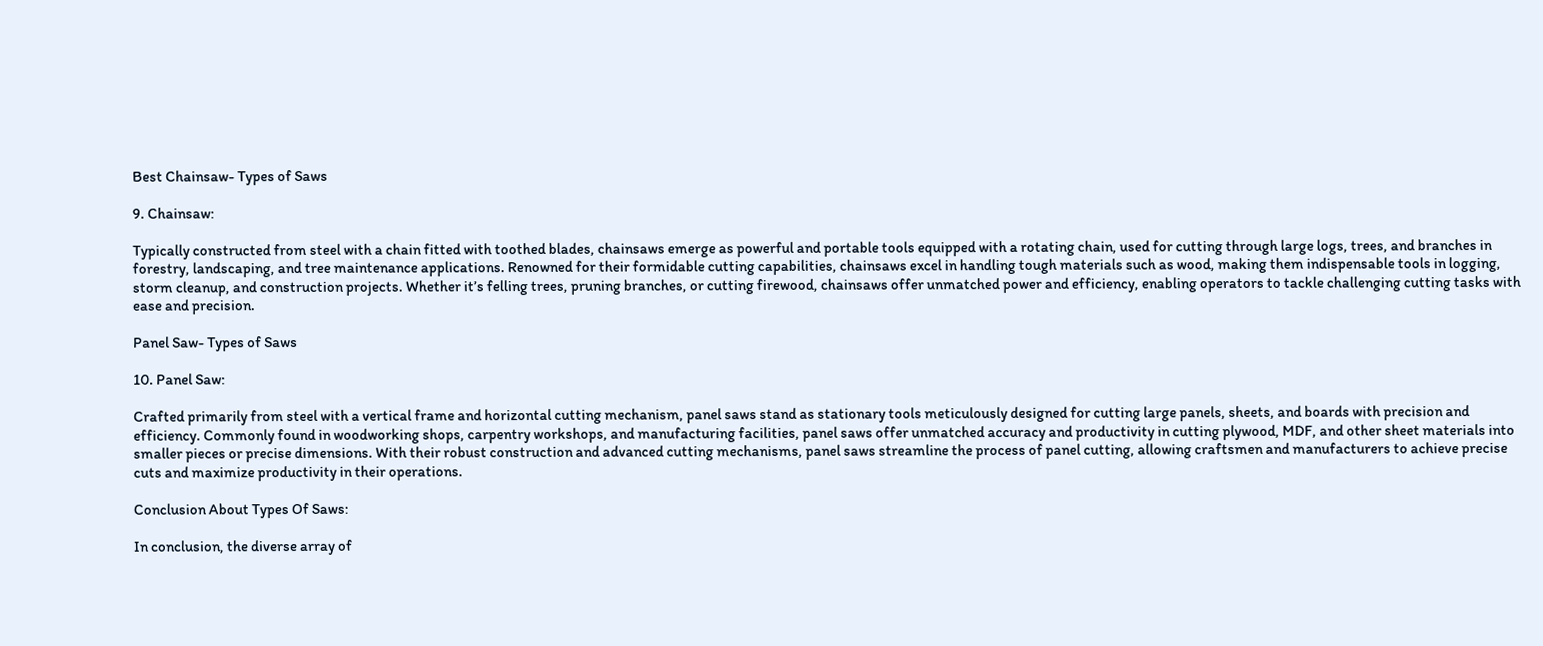Best Chainsaw- Types of Saws

9. Chainsaw:

Typically constructed from steel with a chain fitted with toothed blades, chainsaws emerge as powerful and portable tools equipped with a rotating chain, used for cutting through large logs, trees, and branches in forestry, landscaping, and tree maintenance applications. Renowned for their formidable cutting capabilities, chainsaws excel in handling tough materials such as wood, making them indispensable tools in logging, storm cleanup, and construction projects. Whether it’s felling trees, pruning branches, or cutting firewood, chainsaws offer unmatched power and efficiency, enabling operators to tackle challenging cutting tasks with ease and precision.

Panel Saw- Types of Saws

10. Panel Saw:

Crafted primarily from steel with a vertical frame and horizontal cutting mechanism, panel saws stand as stationary tools meticulously designed for cutting large panels, sheets, and boards with precision and efficiency. Commonly found in woodworking shops, carpentry workshops, and manufacturing facilities, panel saws offer unmatched accuracy and productivity in cutting plywood, MDF, and other sheet materials into smaller pieces or precise dimensions. With their robust construction and advanced cutting mechanisms, panel saws streamline the process of panel cutting, allowing craftsmen and manufacturers to achieve precise cuts and maximize productivity in their operations.

Conclusion About Types Of Saws:

In conclusion, the diverse array of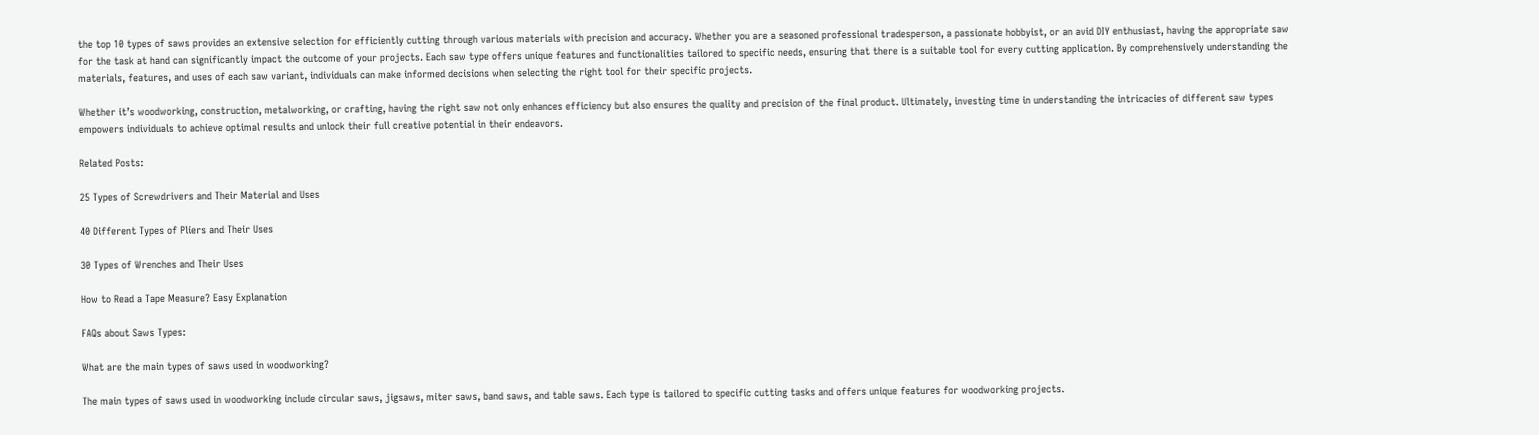the top 10 types of saws provides an extensive selection for efficiently cutting through various materials with precision and accuracy. Whether you are a seasoned professional tradesperson, a passionate hobbyist, or an avid DIY enthusiast, having the appropriate saw for the task at hand can significantly impact the outcome of your projects. Each saw type offers unique features and functionalities tailored to specific needs, ensuring that there is a suitable tool for every cutting application. By comprehensively understanding the materials, features, and uses of each saw variant, individuals can make informed decisions when selecting the right tool for their specific projects.

Whether it’s woodworking, construction, metalworking, or crafting, having the right saw not only enhances efficiency but also ensures the quality and precision of the final product. Ultimately, investing time in understanding the intricacies of different saw types empowers individuals to achieve optimal results and unlock their full creative potential in their endeavors.

Related Posts:

25 Types of Screwdrivers and Their Material and Uses

40 Different Types of Pliers and Their Uses

30 Types of Wrenches and Their Uses

How to Read a Tape Measure? Easy Explanation

FAQs about Saws Types:

What are the main types of saws used in woodworking?

The main types of saws used in woodworking include circular saws, jigsaws, miter saws, band saws, and table saws. Each type is tailored to specific cutting tasks and offers unique features for woodworking projects.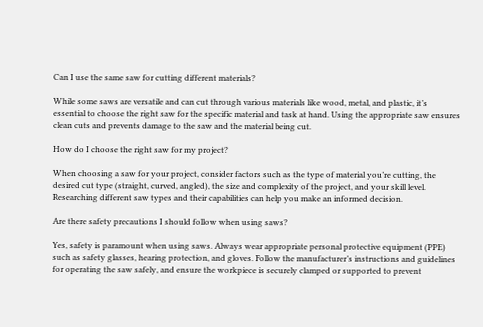Can I use the same saw for cutting different materials?

While some saws are versatile and can cut through various materials like wood, metal, and plastic, it’s essential to choose the right saw for the specific material and task at hand. Using the appropriate saw ensures clean cuts and prevents damage to the saw and the material being cut.

How do I choose the right saw for my project?

When choosing a saw for your project, consider factors such as the type of material you’re cutting, the desired cut type (straight, curved, angled), the size and complexity of the project, and your skill level. Researching different saw types and their capabilities can help you make an informed decision.

Are there safety precautions I should follow when using saws?

Yes, safety is paramount when using saws. Always wear appropriate personal protective equipment (PPE) such as safety glasses, hearing protection, and gloves. Follow the manufacturer’s instructions and guidelines for operating the saw safely, and ensure the workpiece is securely clamped or supported to prevent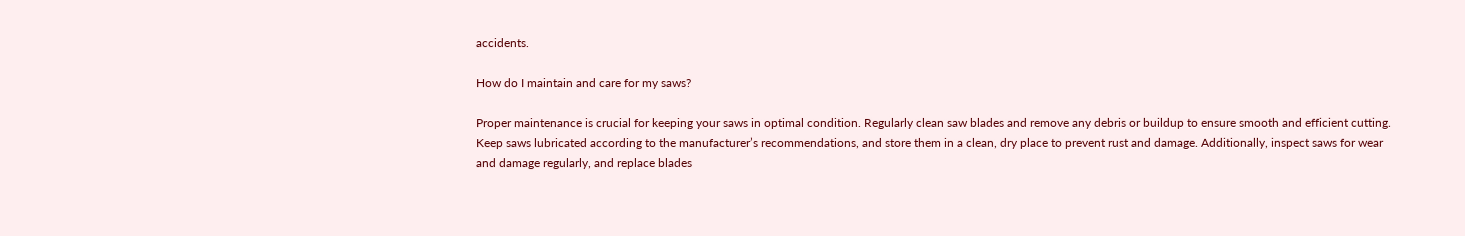accidents.

How do I maintain and care for my saws?

Proper maintenance is crucial for keeping your saws in optimal condition. Regularly clean saw blades and remove any debris or buildup to ensure smooth and efficient cutting. Keep saws lubricated according to the manufacturer’s recommendations, and store them in a clean, dry place to prevent rust and damage. Additionally, inspect saws for wear and damage regularly, and replace blades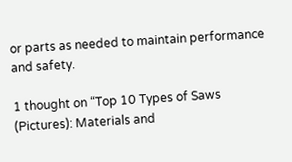or parts as needed to maintain performance and safety.

1 thought on “Top 10 Types of Saws (Pictures): Materials and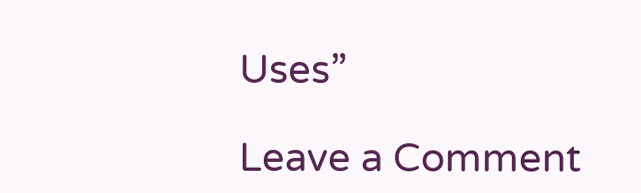Uses”

Leave a Comment